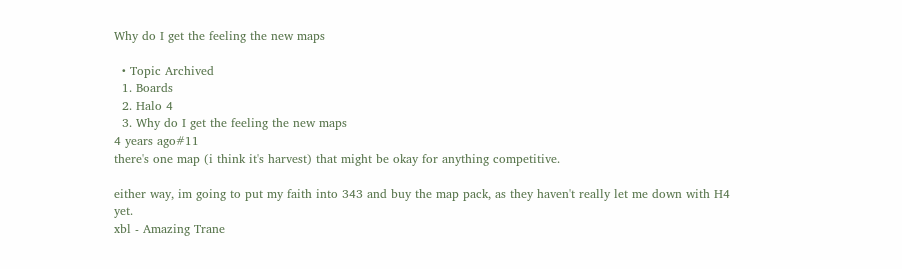Why do I get the feeling the new maps

  • Topic Archived
  1. Boards
  2. Halo 4
  3. Why do I get the feeling the new maps
4 years ago#11
there's one map (i think it's harvest) that might be okay for anything competitive.

either way, im going to put my faith into 343 and buy the map pack, as they haven't really let me down with H4 yet.
xbl - Amazing Trane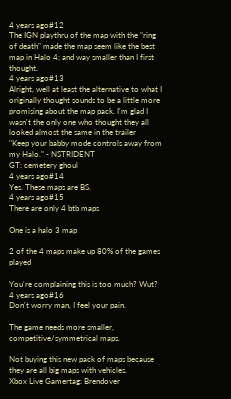4 years ago#12
The IGN playthru of the map with the "ring of death" made the map seem like the best map in Halo 4; and way smaller than I first thought.
4 years ago#13
Alright, well at least the alternative to what I originally thought sounds to be a little more promising about the map pack. I'm glad I wasn't the only one who thought they all looked almost the same in the trailer
"Keep your babby mode controls away from my Halo." - NSTRIDENT
GT: cemetery ghoul
4 years ago#14
Yes. These maps are BS.
4 years ago#15
There are only 4 btb maps

One is a halo 3 map

2 of the 4 maps make up 80% of the games played

You're complaining this is too much? Wut?
4 years ago#16
Don't worry man, I feel your pain.

The game needs more smaller, competitive/symmetrical maps.

Not buying this new pack of maps because they are all big maps with vehicles.
Xbox Live Gamertag: Brendover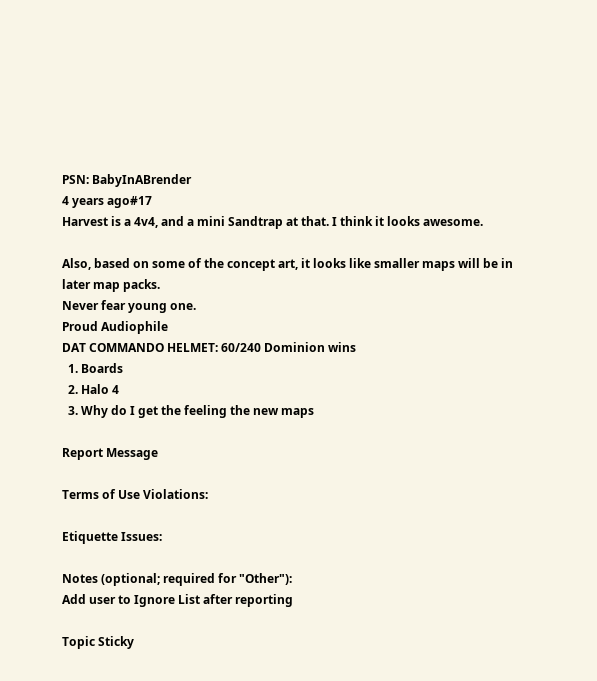PSN: BabyInABrender
4 years ago#17
Harvest is a 4v4, and a mini Sandtrap at that. I think it looks awesome.

Also, based on some of the concept art, it looks like smaller maps will be in later map packs.
Never fear young one.
Proud Audiophile
DAT COMMANDO HELMET: 60/240 Dominion wins
  1. Boards
  2. Halo 4
  3. Why do I get the feeling the new maps

Report Message

Terms of Use Violations:

Etiquette Issues:

Notes (optional; required for "Other"):
Add user to Ignore List after reporting

Topic Sticky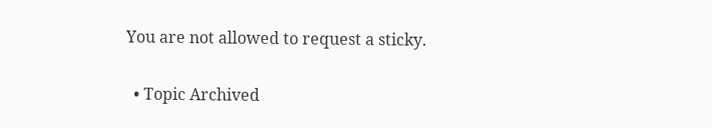You are not allowed to request a sticky.

  • Topic Archived